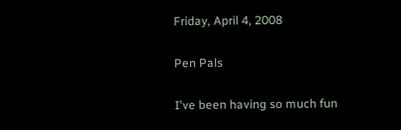Friday, April 4, 2008

Pen Pals

I've been having so much fun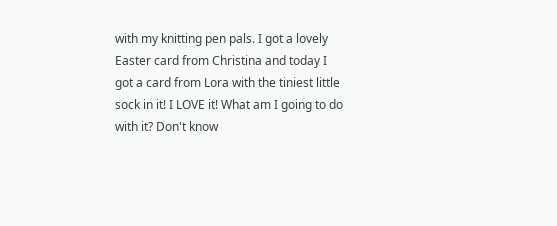with my knitting pen pals. I got a lovely Easter card from Christina and today I got a card from Lora with the tiniest little sock in it! I LOVE it! What am I going to do with it? Don't know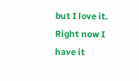but I love it. Right now I have it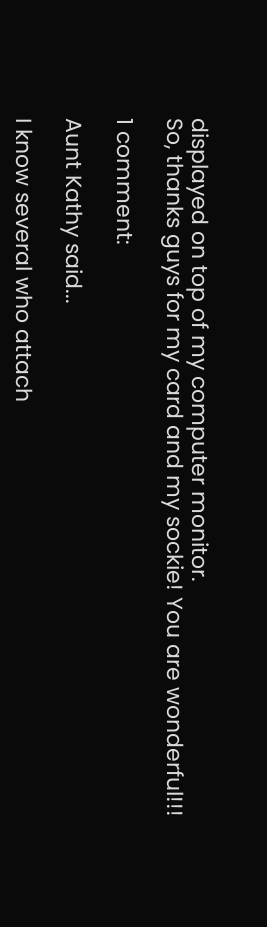displayed on top of my computer monitor.
So, thanks guys for my card and my sockie! You are wonderful!!!

1 comment:

Aunt Kathy said...

I know several who attach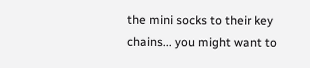the mini socks to their key chains... you might want to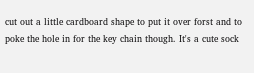cut out a little cardboard shape to put it over forst and to poke the hole in for the key chain though. It's a cute sock